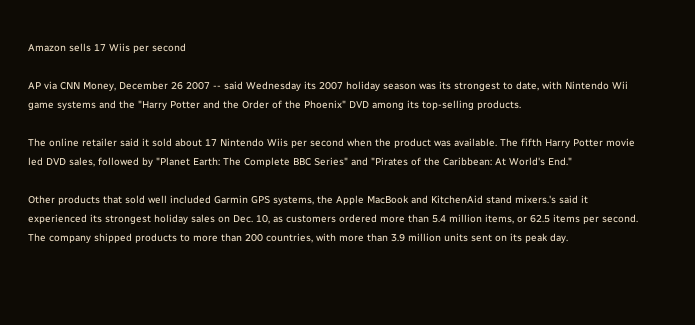Amazon sells 17 Wiis per second

AP via CNN Money, December 26 2007 -- said Wednesday its 2007 holiday season was its strongest to date, with Nintendo Wii game systems and the "Harry Potter and the Order of the Phoenix" DVD among its top-selling products.

The online retailer said it sold about 17 Nintendo Wiis per second when the product was available. The fifth Harry Potter movie led DVD sales, followed by "Planet Earth: The Complete BBC Series" and "Pirates of the Caribbean: At World's End."

Other products that sold well included Garmin GPS systems, the Apple MacBook and KitchenAid stand mixers.'s said it experienced its strongest holiday sales on Dec. 10, as customers ordered more than 5.4 million items, or 62.5 items per second. The company shipped products to more than 200 countries, with more than 3.9 million units sent on its peak day.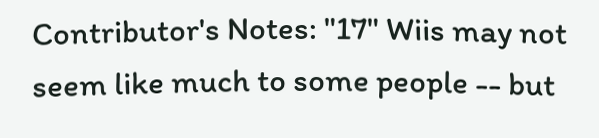Contributor's Notes: "17" Wiis may not seem like much to some people -- but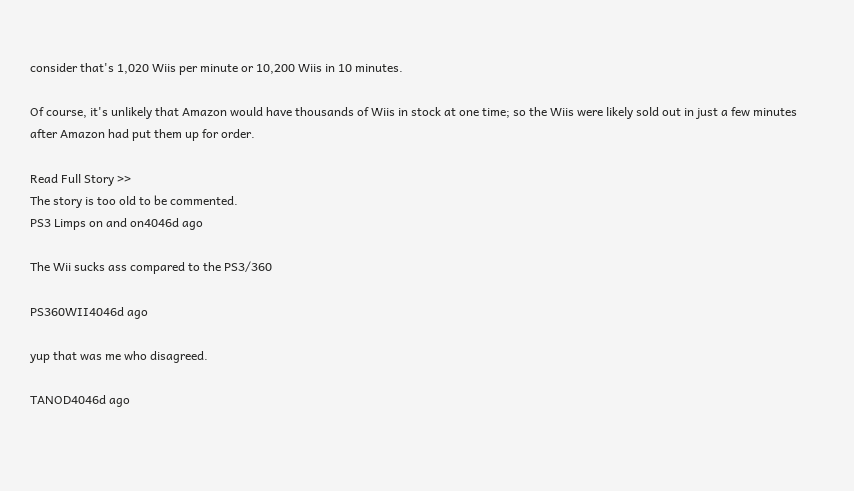consider that's 1,020 Wiis per minute or 10,200 Wiis in 10 minutes.

Of course, it's unlikely that Amazon would have thousands of Wiis in stock at one time; so the Wiis were likely sold out in just a few minutes after Amazon had put them up for order.

Read Full Story >>
The story is too old to be commented.
PS3 Limps on and on4046d ago

The Wii sucks ass compared to the PS3/360

PS360WII4046d ago

yup that was me who disagreed.

TANOD4046d ago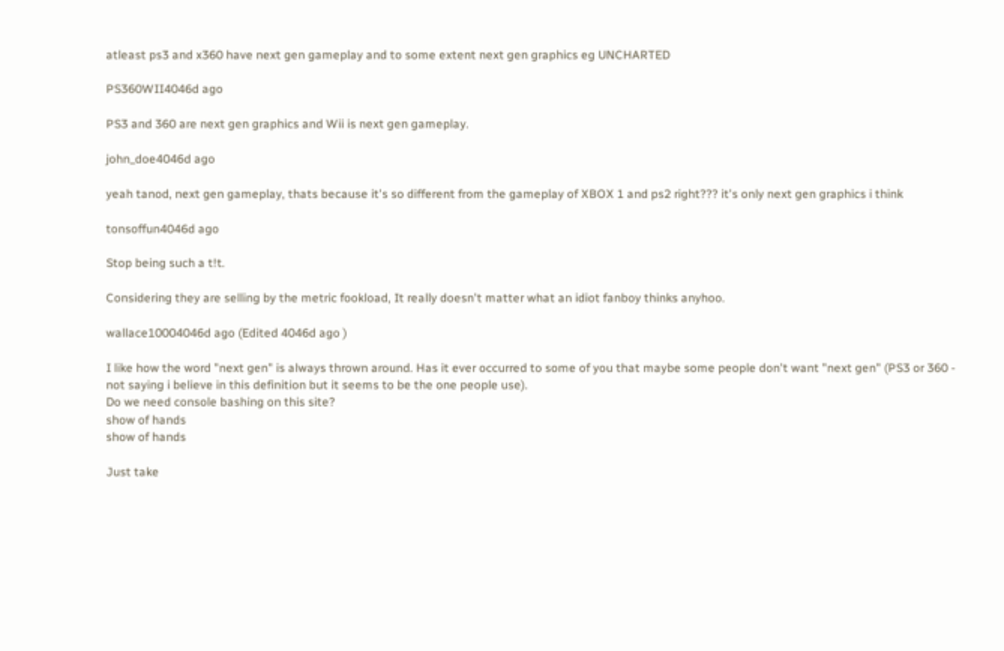atleast ps3 and x360 have next gen gameplay and to some extent next gen graphics eg UNCHARTED

PS360WII4046d ago

PS3 and 360 are next gen graphics and Wii is next gen gameplay.

john_doe4046d ago

yeah tanod, next gen gameplay, thats because it's so different from the gameplay of XBOX 1 and ps2 right??? it's only next gen graphics i think

tonsoffun4046d ago

Stop being such a t!t.

Considering they are selling by the metric fookload, It really doesn't matter what an idiot fanboy thinks anyhoo.

wallace10004046d ago (Edited 4046d ago )

I like how the word "next gen" is always thrown around. Has it ever occurred to some of you that maybe some people don't want "next gen" (PS3 or 360 - not saying i believe in this definition but it seems to be the one people use).
Do we need console bashing on this site?
show of hands
show of hands

Just take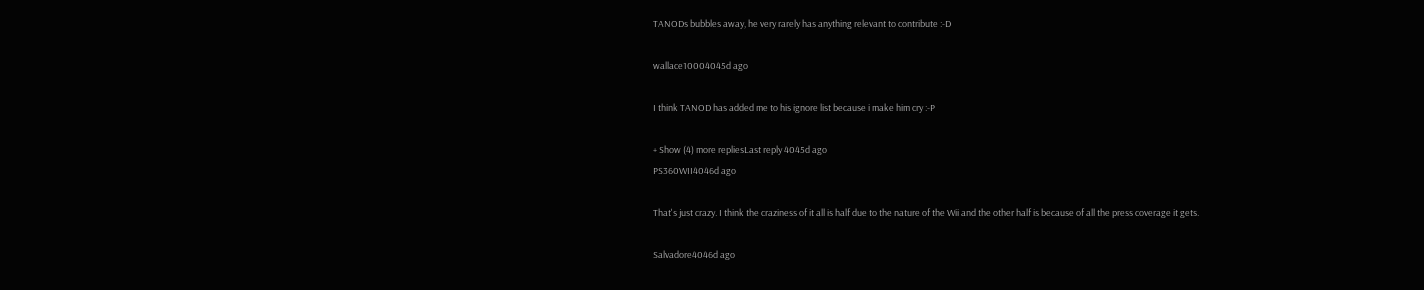TANODs bubbles away, he very rarely has anything relevant to contribute :-D

wallace10004045d ago

I think TANOD has added me to his ignore list because i make him cry :-P

+ Show (4) more repliesLast reply 4045d ago
PS360WII4046d ago

That's just crazy. I think the craziness of it all is half due to the nature of the Wii and the other half is because of all the press coverage it gets.

Salvadore4046d ago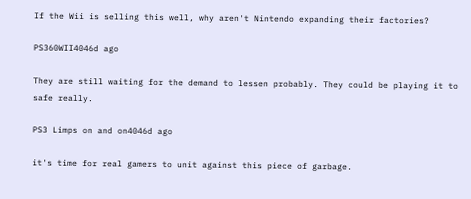If the Wii is selling this well, why aren't Nintendo expanding their factories?

PS360WII4046d ago

They are still waiting for the demand to lessen probably. They could be playing it to safe really.

PS3 Limps on and on4046d ago

it's time for real gamers to unit against this piece of garbage.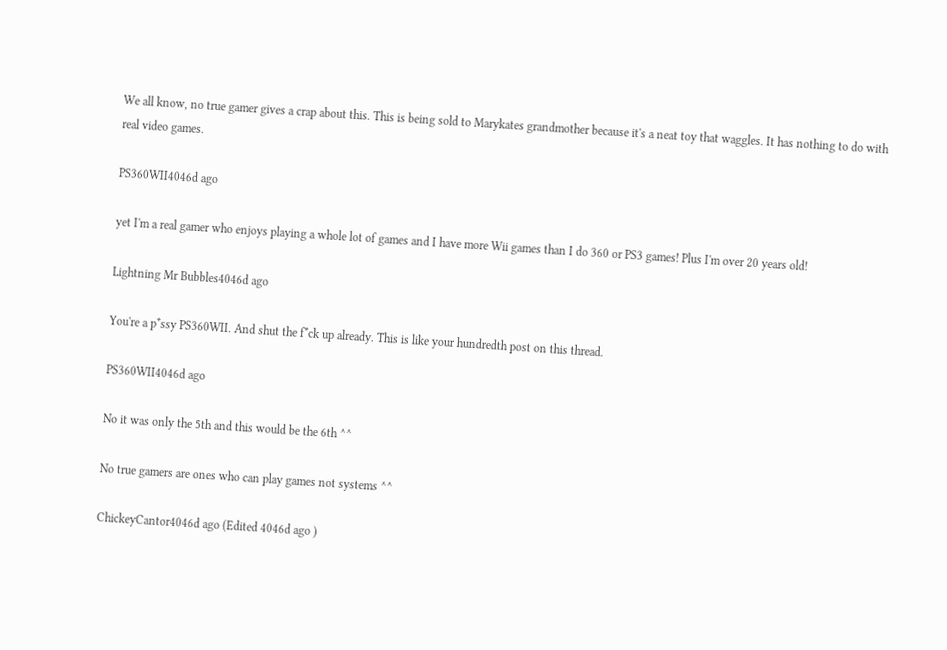We all know, no true gamer gives a crap about this. This is being sold to Marykates grandmother because it's a neat toy that waggles. It has nothing to do with real video games.

PS360WII4046d ago

yet I'm a real gamer who enjoys playing a whole lot of games and I have more Wii games than I do 360 or PS3 games! Plus I'm over 20 years old!

Lightning Mr Bubbles4046d ago

You're a p*ssy PS360WII. And shut the f*ck up already. This is like your hundredth post on this thread.

PS360WII4046d ago

No it was only the 5th and this would be the 6th ^^

No true gamers are ones who can play games not systems ^^

ChickeyCantor4046d ago (Edited 4046d ago )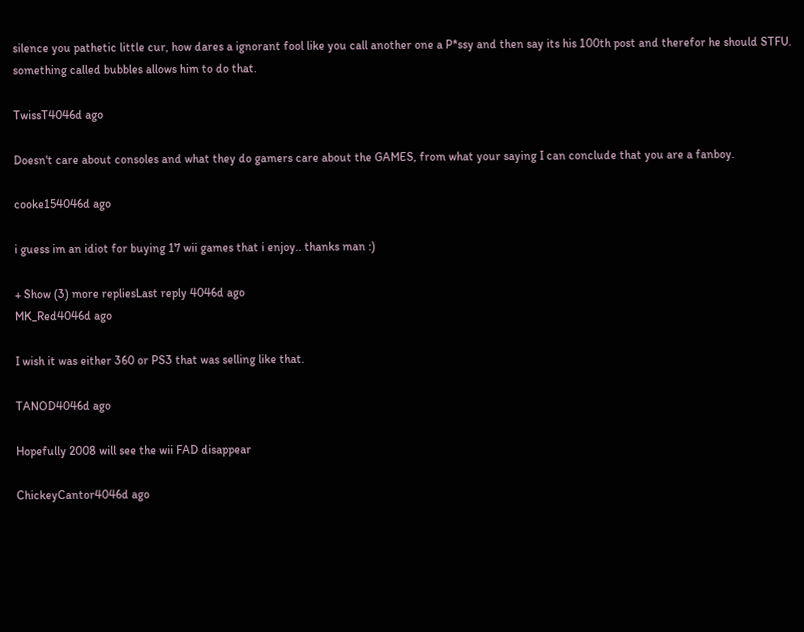silence you pathetic little cur, how dares a ignorant fool like you call another one a P*ssy and then say its his 100th post and therefor he should STFU.
something called bubbles allows him to do that.

TwissT4046d ago

Doesn't care about consoles and what they do gamers care about the GAMES, from what your saying I can conclude that you are a fanboy.

cooke154046d ago

i guess im an idiot for buying 17 wii games that i enjoy.. thanks man :)

+ Show (3) more repliesLast reply 4046d ago
MK_Red4046d ago

I wish it was either 360 or PS3 that was selling like that.

TANOD4046d ago

Hopefully 2008 will see the wii FAD disappear

ChickeyCantor4046d ago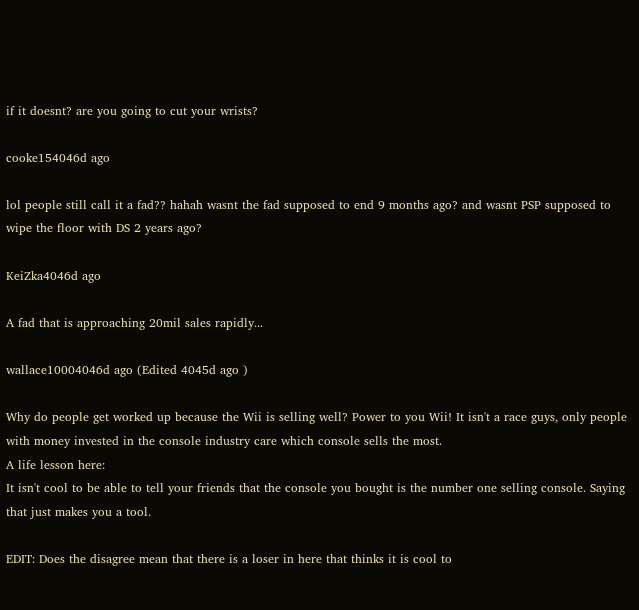if it doesnt? are you going to cut your wrists?

cooke154046d ago

lol people still call it a fad?? hahah wasnt the fad supposed to end 9 months ago? and wasnt PSP supposed to wipe the floor with DS 2 years ago?

KeiZka4046d ago

A fad that is approaching 20mil sales rapidly...

wallace10004046d ago (Edited 4045d ago )

Why do people get worked up because the Wii is selling well? Power to you Wii! It isn't a race guys, only people with money invested in the console industry care which console sells the most.
A life lesson here:
It isn't cool to be able to tell your friends that the console you bought is the number one selling console. Saying that just makes you a tool.

EDIT: Does the disagree mean that there is a loser in here that thinks it is cool to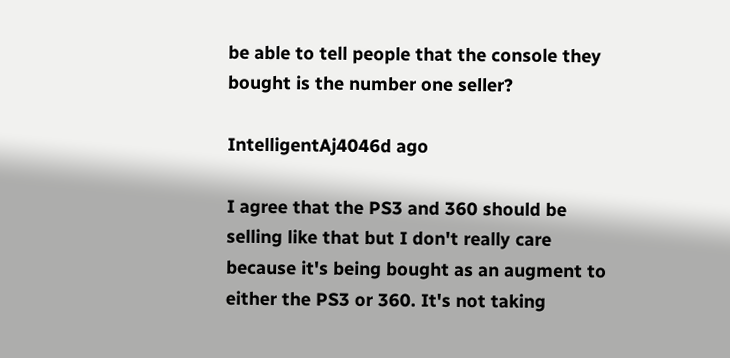be able to tell people that the console they bought is the number one seller?

IntelligentAj4046d ago

I agree that the PS3 and 360 should be selling like that but I don't really care because it's being bought as an augment to either the PS3 or 360. It's not taking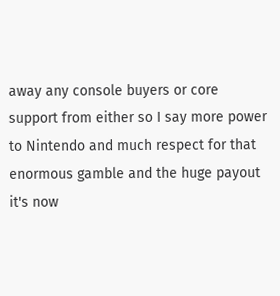away any console buyers or core support from either so I say more power to Nintendo and much respect for that enormous gamble and the huge payout it's now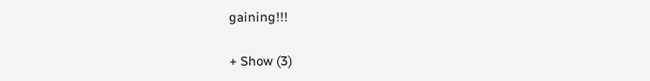gaining!!!

+ Show (3)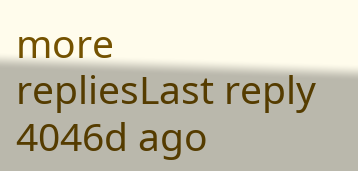more repliesLast reply 4046d ago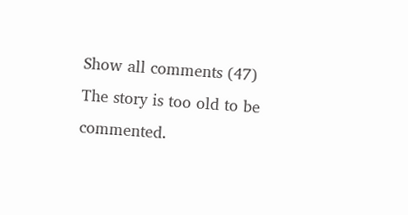Show all comments (47)
The story is too old to be commented.